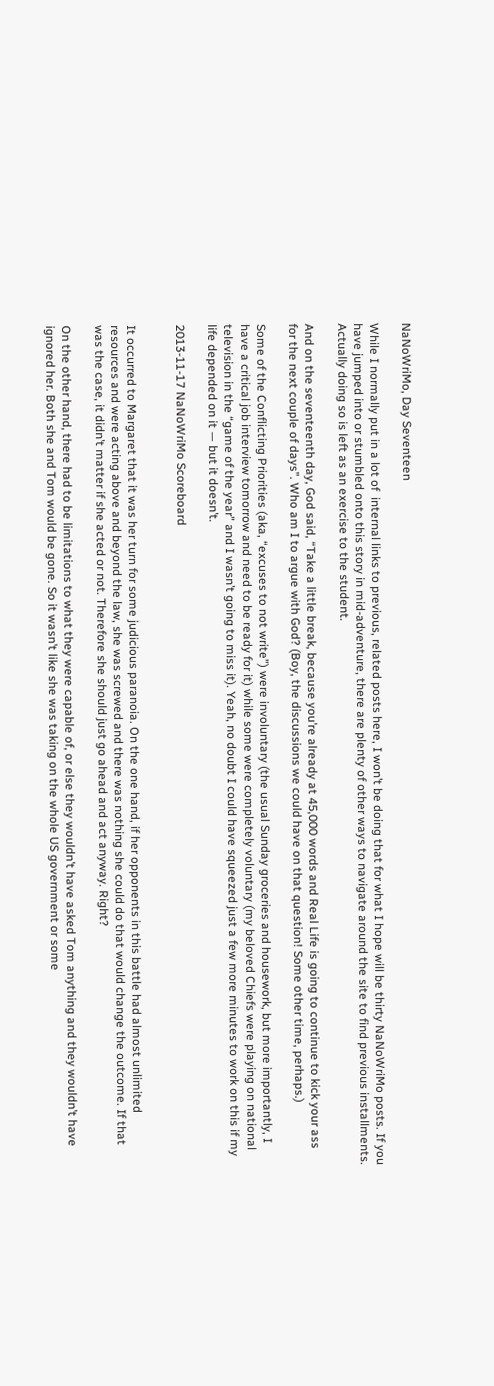NaNoWriMo, Day Seventeen

While I normally put in a lot of  internal links to previous, related posts here, I won’t be doing that for what I hope will be thirty NaNoWriMo posts. If you have jumped into or stumbled onto this story in mid-adventure, there are plenty of other ways to navigate around the site to find previous installments. Actually doing so is left as an exercise to the student.

And on the seventeenth day, God said, “Take a little break, because you’re already at 45,000 words and Real Life is going to continue to kick your ass for the next couple of days”. Who am I to argue with God? (Boy, the discussions we could have on that question! Some other time, perhaps.)

Some of the Conflicting Priorities (aka, “excuses to not write”) were involuntary (the usual Sunday groceries and housework, but more importantly, I have a critical job interview tomorrow and need to be ready for it) while some were completely voluntary (my beloved Chiefs were playing on national television in the “game of the year” and I wasn’t going to miss it). Yeah, no doubt I could have squeezed just a few more minutes to work on this if my life depended on it — but it doesn’t.

2013-11-17 NaNoWriMo Scoreboard


It occurred to Margaret that it was her turn for some judicious paranoia. On the one hand, if her opponents in this battle had almost unlimited resources and were acting above and beyond the law, she was screwed and there was nothing she could do that would change the outcome. If that was the case, it didn’t matter if she acted or not. Therefore she should just go ahead and act anyway. Right?

On the other hand, there had to be limitations to what they were capable of, or else they wouldn’t have asked Tom anything and they wouldn’t have ignored her. Both she and Tom would be gone. So it wasn’t like she was taking on the whole US government or some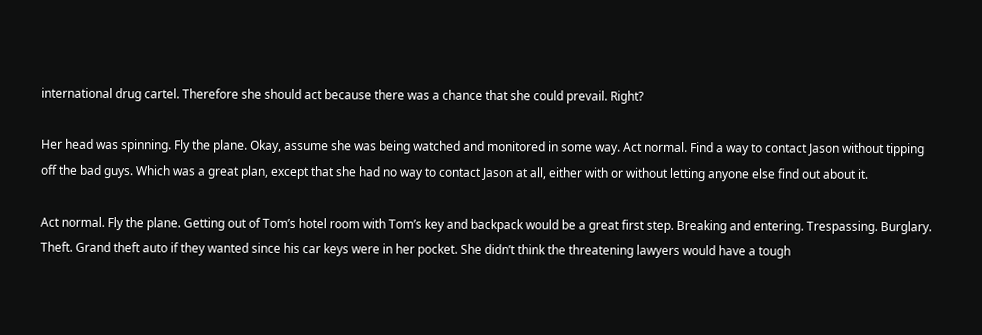international drug cartel. Therefore she should act because there was a chance that she could prevail. Right?

Her head was spinning. Fly the plane. Okay, assume she was being watched and monitored in some way. Act normal. Find a way to contact Jason without tipping off the bad guys. Which was a great plan, except that she had no way to contact Jason at all, either with or without letting anyone else find out about it.

Act normal. Fly the plane. Getting out of Tom’s hotel room with Tom’s key and backpack would be a great first step. Breaking and entering. Trespassing. Burglary. Theft. Grand theft auto if they wanted since his car keys were in her pocket. She didn’t think the threatening lawyers would have a tough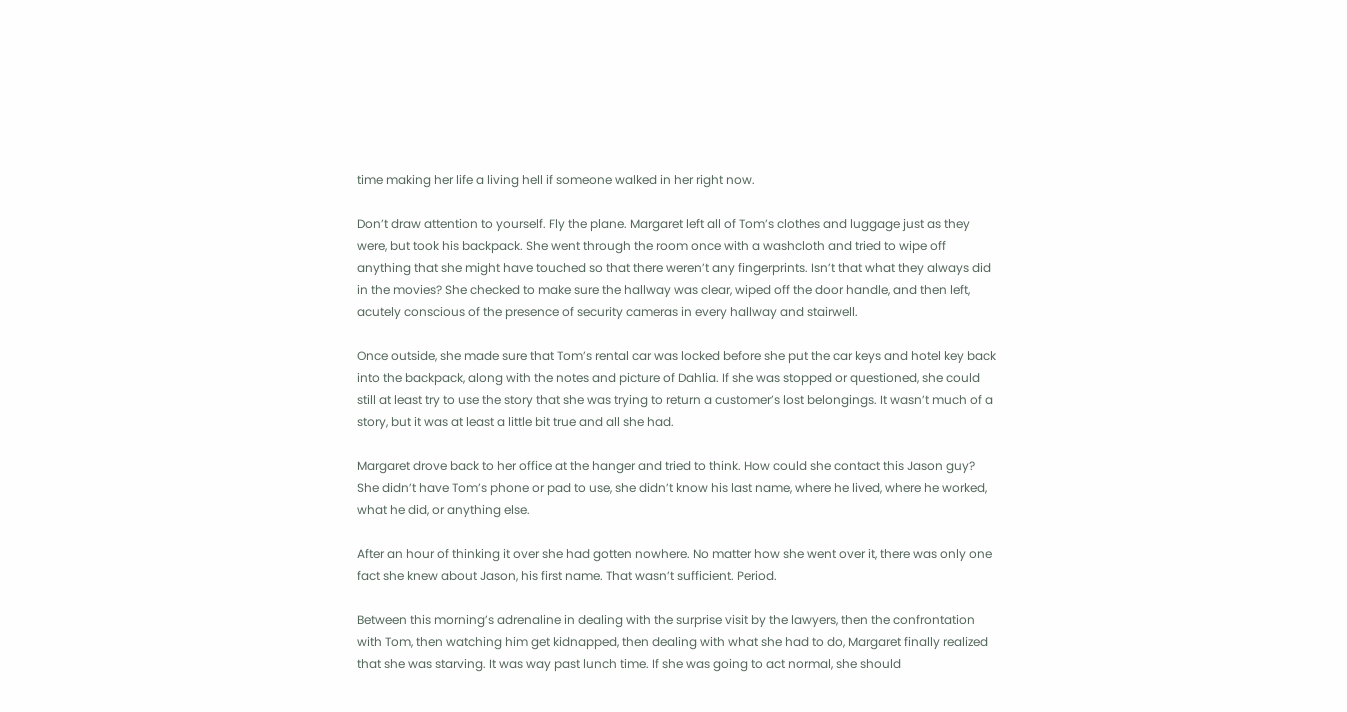time making her life a living hell if someone walked in her right now.

Don’t draw attention to yourself. Fly the plane. Margaret left all of Tom’s clothes and luggage just as they were, but took his backpack. She went through the room once with a washcloth and tried to wipe off anything that she might have touched so that there weren’t any fingerprints. Isn’t that what they always did in the movies? She checked to make sure the hallway was clear, wiped off the door handle, and then left, acutely conscious of the presence of security cameras in every hallway and stairwell.

Once outside, she made sure that Tom’s rental car was locked before she put the car keys and hotel key back into the backpack, along with the notes and picture of Dahlia. If she was stopped or questioned, she could still at least try to use the story that she was trying to return a customer’s lost belongings. It wasn’t much of a story, but it was at least a little bit true and all she had.

Margaret drove back to her office at the hanger and tried to think. How could she contact this Jason guy? She didn’t have Tom’s phone or pad to use, she didn’t know his last name, where he lived, where he worked, what he did, or anything else.

After an hour of thinking it over she had gotten nowhere. No matter how she went over it, there was only one fact she knew about Jason, his first name. That wasn’t sufficient. Period.

Between this morning’s adrenaline in dealing with the surprise visit by the lawyers, then the confrontation with Tom, then watching him get kidnapped, then dealing with what she had to do, Margaret finally realized that she was starving. It was way past lunch time. If she was going to act normal, she should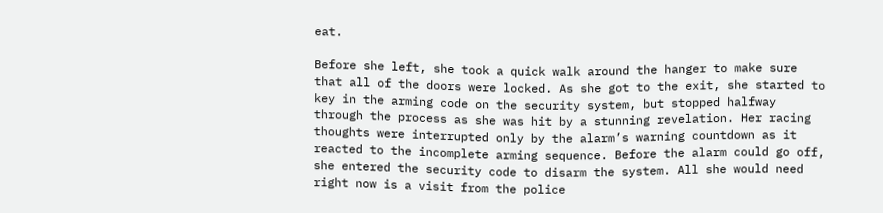eat.

Before she left, she took a quick walk around the hanger to make sure that all of the doors were locked. As she got to the exit, she started to key in the arming code on the security system, but stopped halfway through the process as she was hit by a stunning revelation. Her racing thoughts were interrupted only by the alarm’s warning countdown as it reacted to the incomplete arming sequence. Before the alarm could go off, she entered the security code to disarm the system. All she would need right now is a visit from the police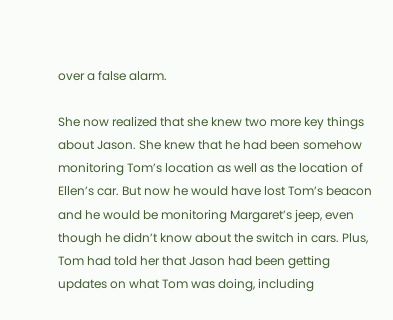over a false alarm.

She now realized that she knew two more key things about Jason. She knew that he had been somehow monitoring Tom’s location as well as the location of Ellen’s car. But now he would have lost Tom’s beacon and he would be monitoring Margaret’s jeep, even though he didn’t know about the switch in cars. Plus, Tom had told her that Jason had been getting updates on what Tom was doing, including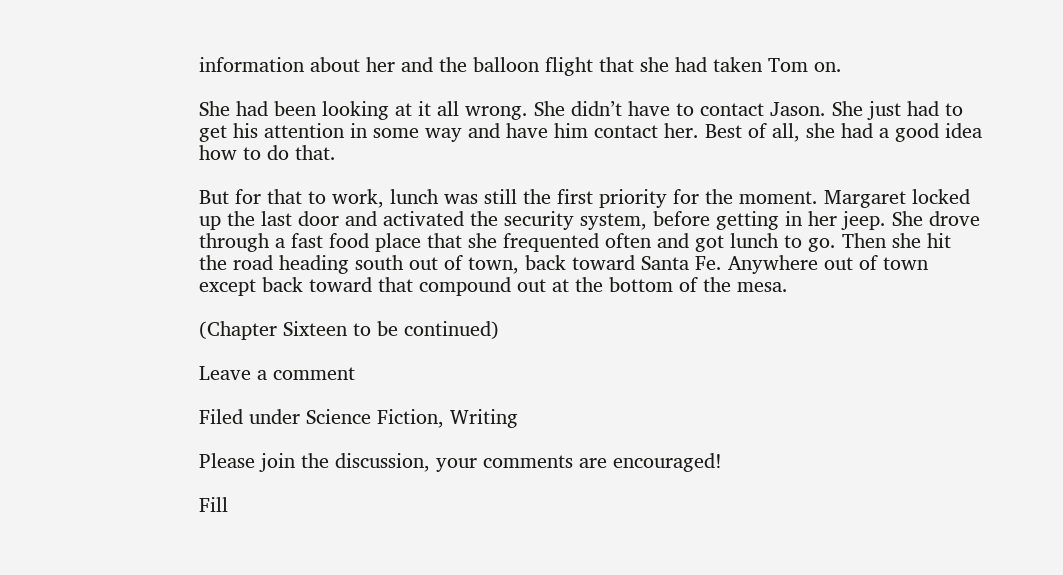information about her and the balloon flight that she had taken Tom on.

She had been looking at it all wrong. She didn’t have to contact Jason. She just had to get his attention in some way and have him contact her. Best of all, she had a good idea how to do that.

But for that to work, lunch was still the first priority for the moment. Margaret locked up the last door and activated the security system, before getting in her jeep. She drove through a fast food place that she frequented often and got lunch to go. Then she hit the road heading south out of town, back toward Santa Fe. Anywhere out of town except back toward that compound out at the bottom of the mesa.

(Chapter Sixteen to be continued)

Leave a comment

Filed under Science Fiction, Writing

Please join the discussion, your comments are encouraged!

Fill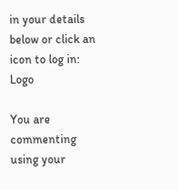in your details below or click an icon to log in: Logo

You are commenting using your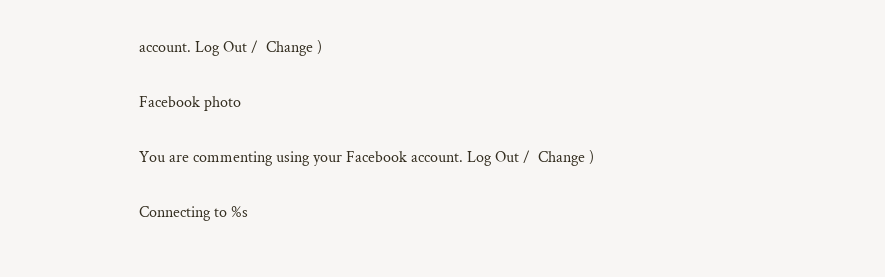account. Log Out /  Change )

Facebook photo

You are commenting using your Facebook account. Log Out /  Change )

Connecting to %s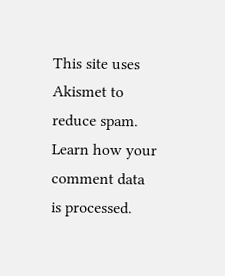This site uses Akismet to reduce spam. Learn how your comment data is processed.